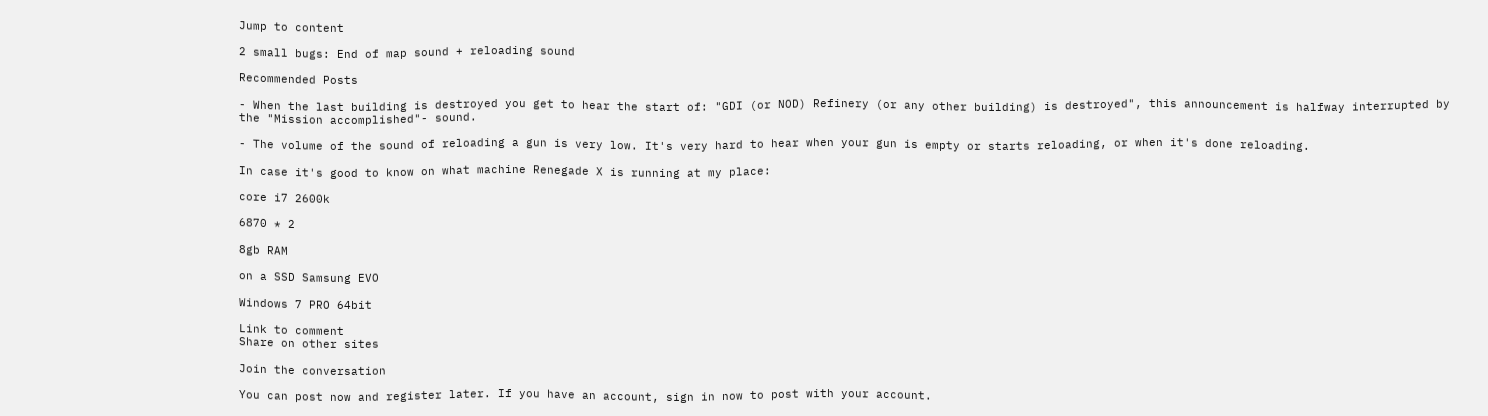Jump to content

2 small bugs: End of map sound + reloading sound

Recommended Posts

- When the last building is destroyed you get to hear the start of: "GDI (or NOD) Refinery (or any other building) is destroyed", this announcement is halfway interrupted by the "Mission accomplished"- sound.

- The volume of the sound of reloading a gun is very low. It's very hard to hear when your gun is empty or starts reloading, or when it's done reloading.

In case it's good to know on what machine Renegade X is running at my place:

core i7 2600k

6870 * 2

8gb RAM

on a SSD Samsung EVO

Windows 7 PRO 64bit

Link to comment
Share on other sites

Join the conversation

You can post now and register later. If you have an account, sign in now to post with your account.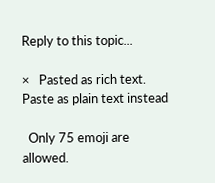Reply to this topic...

×   Pasted as rich text.   Paste as plain text instead

  Only 75 emoji are allowed.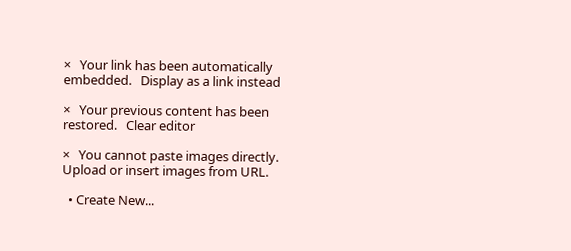×   Your link has been automatically embedded.   Display as a link instead

×   Your previous content has been restored.   Clear editor

×   You cannot paste images directly. Upload or insert images from URL.

  • Create New...